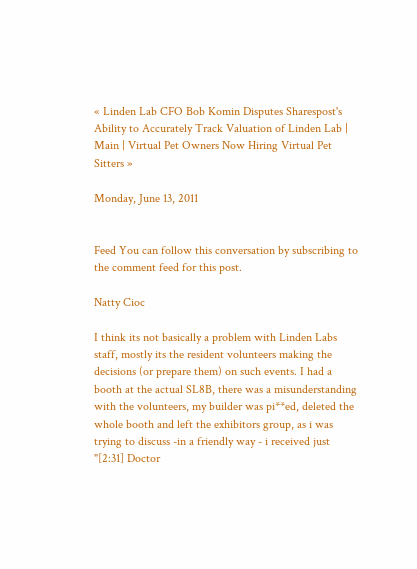« Linden Lab CFO Bob Komin Disputes Sharespost's Ability to Accurately Track Valuation of Linden Lab | Main | Virtual Pet Owners Now Hiring Virtual Pet Sitters »

Monday, June 13, 2011


Feed You can follow this conversation by subscribing to the comment feed for this post.

Natty Cioc

I think its not basically a problem with Linden Labs staff, mostly its the resident volunteers making the decisions (or prepare them) on such events. I had a booth at the actual SL8B, there was a misunderstanding with the volunteers, my builder was pi**ed, deleted the whole booth and left the exhibitors group, as i was trying to discuss -in a friendly way - i received just "[2:31] Doctor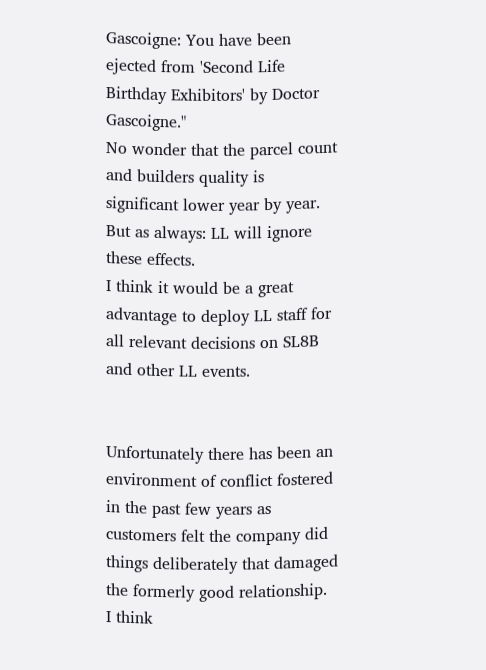Gascoigne: You have been ejected from 'Second Life Birthday Exhibitors' by Doctor Gascoigne."
No wonder that the parcel count and builders quality is significant lower year by year. But as always: LL will ignore these effects.
I think it would be a great advantage to deploy LL staff for all relevant decisions on SL8B and other LL events.


Unfortunately there has been an environment of conflict fostered in the past few years as customers felt the company did things deliberately that damaged the formerly good relationship.
I think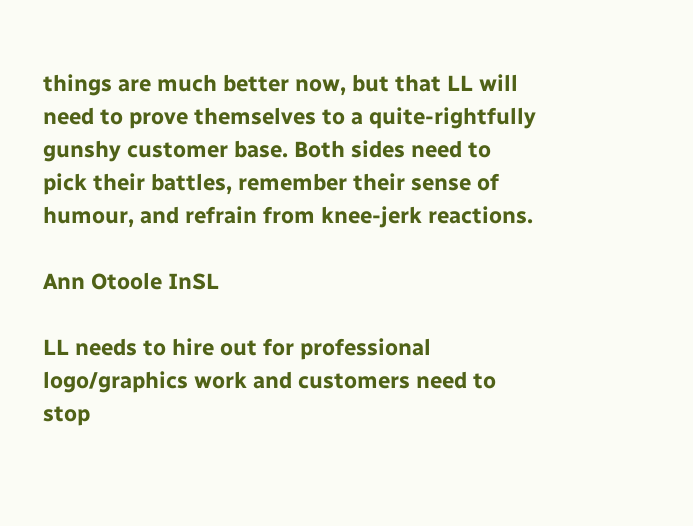things are much better now, but that LL will need to prove themselves to a quite-rightfully gunshy customer base. Both sides need to pick their battles, remember their sense of humour, and refrain from knee-jerk reactions.

Ann Otoole InSL

LL needs to hire out for professional logo/graphics work and customers need to stop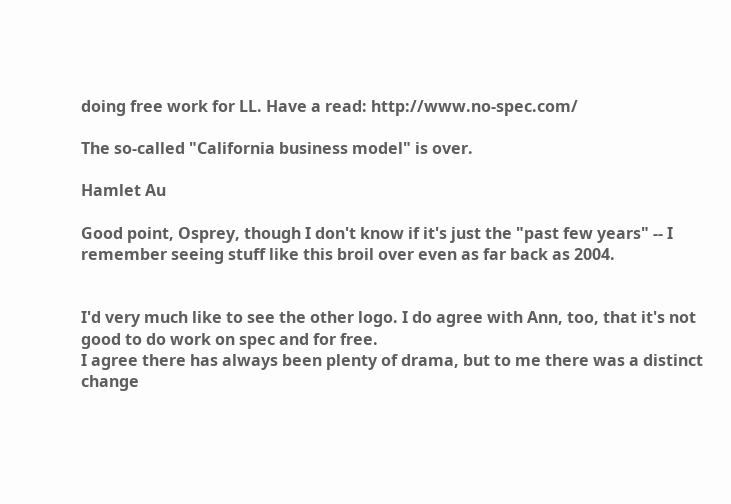doing free work for LL. Have a read: http://www.no-spec.com/

The so-called "California business model" is over.

Hamlet Au

Good point, Osprey, though I don't know if it's just the "past few years" -- I remember seeing stuff like this broil over even as far back as 2004.


I'd very much like to see the other logo. I do agree with Ann, too, that it's not good to do work on spec and for free.
I agree there has always been plenty of drama, but to me there was a distinct change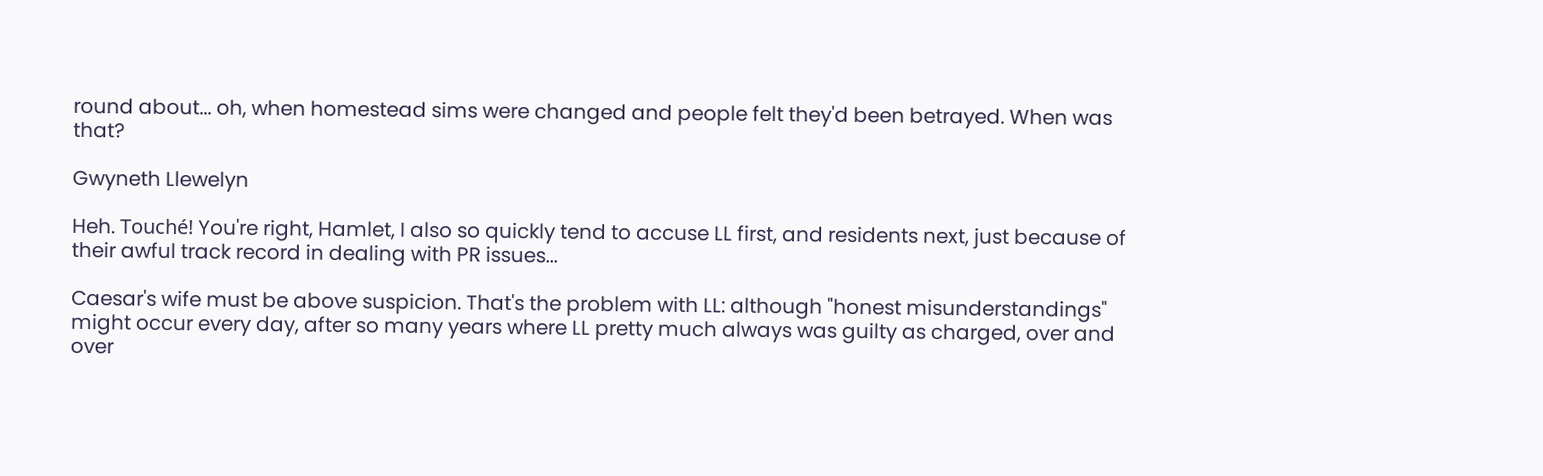round about... oh, when homestead sims were changed and people felt they'd been betrayed. When was that?

Gwyneth Llewelyn

Heh. Touché! You're right, Hamlet, I also so quickly tend to accuse LL first, and residents next, just because of their awful track record in dealing with PR issues...

Caesar's wife must be above suspicion. That's the problem with LL: although "honest misunderstandings" might occur every day, after so many years where LL pretty much always was guilty as charged, over and over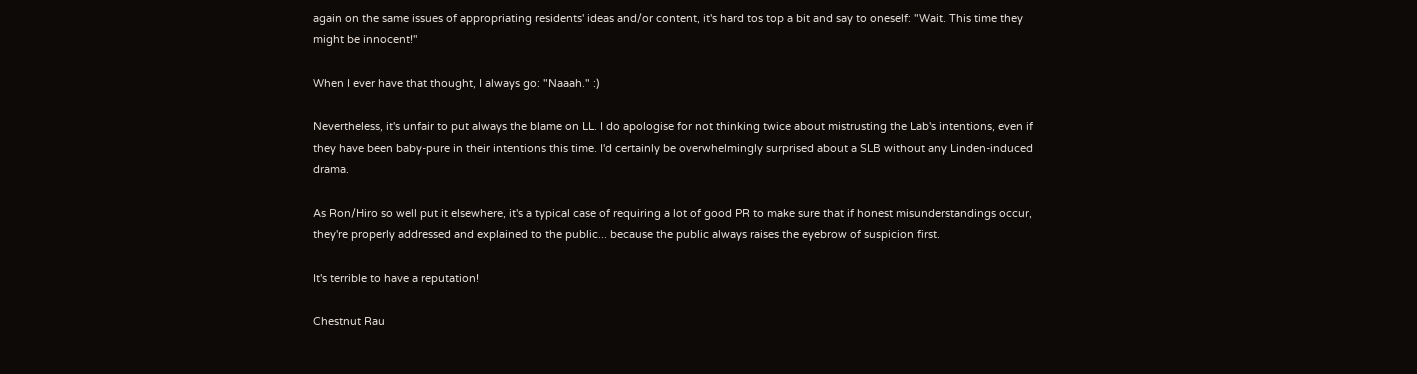again on the same issues of appropriating residents' ideas and/or content, it's hard tos top a bit and say to oneself: "Wait. This time they might be innocent!"

When I ever have that thought, I always go: "Naaah." :)

Nevertheless, it's unfair to put always the blame on LL. I do apologise for not thinking twice about mistrusting the Lab's intentions, even if they have been baby-pure in their intentions this time. I'd certainly be overwhelmingly surprised about a SLB without any Linden-induced drama.

As Ron/Hiro so well put it elsewhere, it's a typical case of requiring a lot of good PR to make sure that if honest misunderstandings occur, they're properly addressed and explained to the public... because the public always raises the eyebrow of suspicion first.

It's terrible to have a reputation!

Chestnut Rau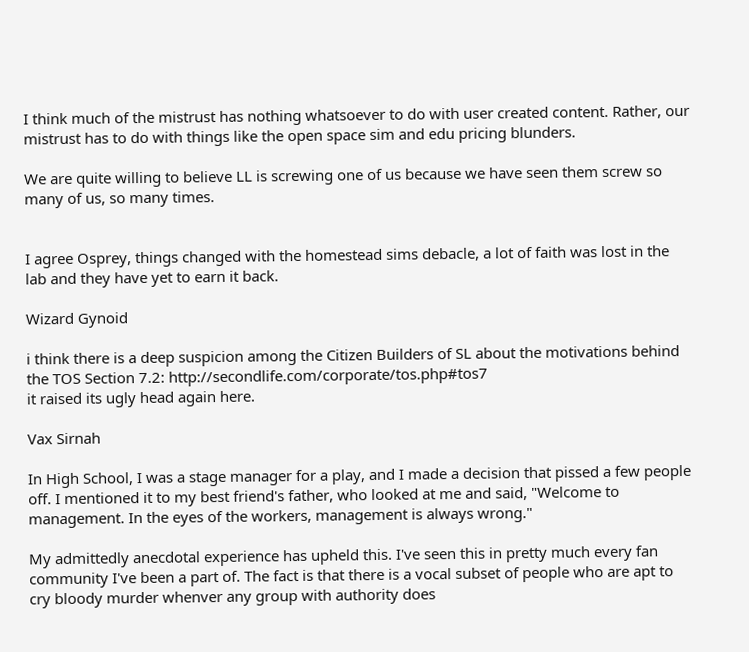I think much of the mistrust has nothing whatsoever to do with user created content. Rather, our mistrust has to do with things like the open space sim and edu pricing blunders.

We are quite willing to believe LL is screwing one of us because we have seen them screw so many of us, so many times.


I agree Osprey, things changed with the homestead sims debacle, a lot of faith was lost in the lab and they have yet to earn it back.

Wizard Gynoid

i think there is a deep suspicion among the Citizen Builders of SL about the motivations behind the TOS Section 7.2: http://secondlife.com/corporate/tos.php#tos7
it raised its ugly head again here.

Vax Sirnah

In High School, I was a stage manager for a play, and I made a decision that pissed a few people off. I mentioned it to my best friend's father, who looked at me and said, "Welcome to management. In the eyes of the workers, management is always wrong."

My admittedly anecdotal experience has upheld this. I've seen this in pretty much every fan community I've been a part of. The fact is that there is a vocal subset of people who are apt to cry bloody murder whenver any group with authority does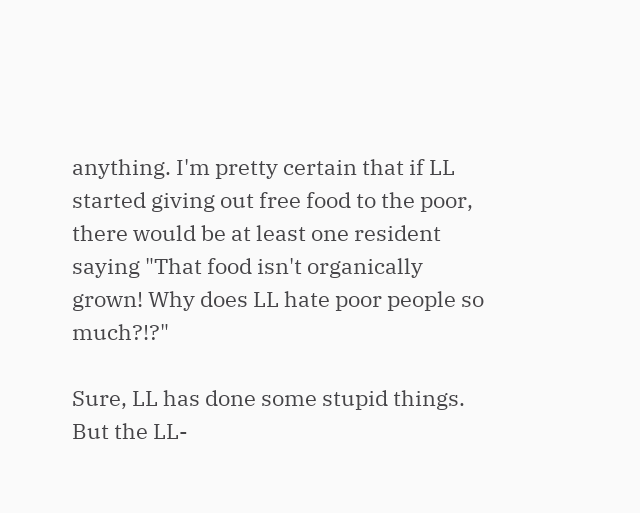anything. I'm pretty certain that if LL started giving out free food to the poor, there would be at least one resident saying "That food isn't organically grown! Why does LL hate poor people so much?!?"

Sure, LL has done some stupid things. But the LL-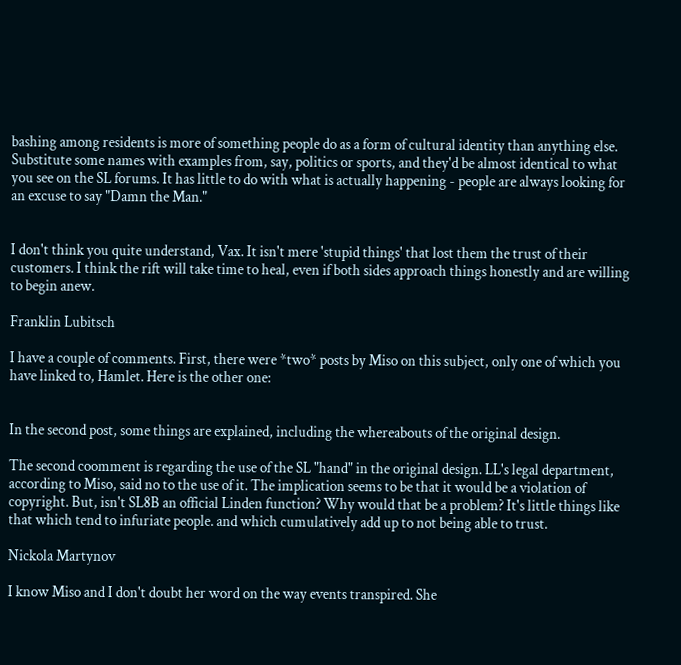bashing among residents is more of something people do as a form of cultural identity than anything else. Substitute some names with examples from, say, politics or sports, and they'd be almost identical to what you see on the SL forums. It has little to do with what is actually happening - people are always looking for an excuse to say "Damn the Man."


I don't think you quite understand, Vax. It isn't mere 'stupid things' that lost them the trust of their customers. I think the rift will take time to heal, even if both sides approach things honestly and are willing to begin anew.

Franklin Lubitsch

I have a couple of comments. First, there were *two* posts by Miso on this subject, only one of which you have linked to, Hamlet. Here is the other one:


In the second post, some things are explained, including the whereabouts of the original design.

The second coomment is regarding the use of the SL "hand" in the original design. LL's legal department, according to Miso, said no to the use of it. The implication seems to be that it would be a violation of copyright. But, isn't SL8B an official Linden function? Why would that be a problem? It's little things like that which tend to infuriate people. and which cumulatively add up to not being able to trust.

Nickola Martynov

I know Miso and I don't doubt her word on the way events transpired. She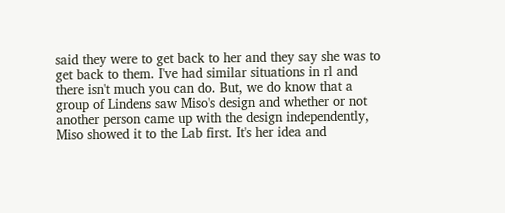said they were to get back to her and they say she was to get back to them. I've had similar situations in rl and there isn't much you can do. But, we do know that a group of Lindens saw Miso's design and whether or not another person came up with the design independently, Miso showed it to the Lab first. It's her idea and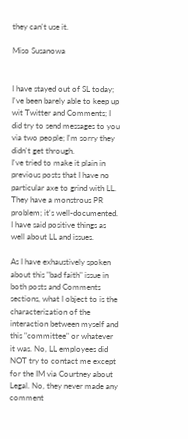they can't use it.

Miso Susanowa


I have stayed out of SL today; I've been barely able to keep up wit Twitter and Comments; I did try to send messages to you via two people; I'm sorry they didn't get through.
I've tried to make it plain in previous posts that I have no particular axe to grind with LL. They have a monstrous PR problem; it's well-documented. I have said positive things as well about LL and issues.

As I have exhaustively spoken about this "bad faith" issue in both posts and Comments sections, what I object to is the characterization of the interaction between myself and this "committee" or whatever it was. No, LL employees did NOT try to contact me except for the IM via Courtney about Legal. No, they never made any comment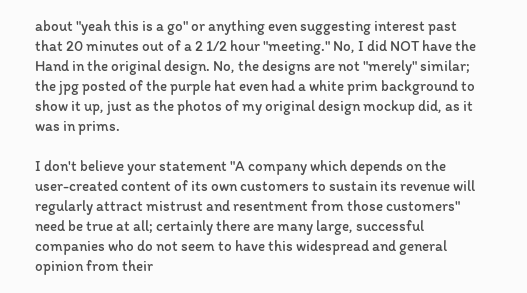about "yeah this is a go" or anything even suggesting interest past that 20 minutes out of a 2 1/2 hour "meeting." No, I did NOT have the Hand in the original design. No, the designs are not "merely" similar; the jpg posted of the purple hat even had a white prim background to show it up, just as the photos of my original design mockup did, as it was in prims.

I don't believe your statement "A company which depends on the user-created content of its own customers to sustain its revenue will regularly attract mistrust and resentment from those customers" need be true at all; certainly there are many large, successful companies who do not seem to have this widespread and general opinion from their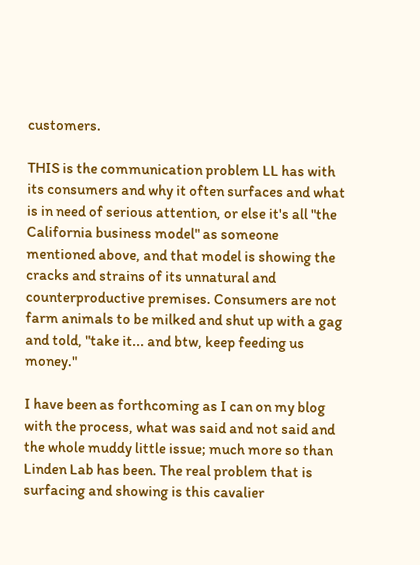customers.

THIS is the communication problem LL has with its consumers and why it often surfaces and what is in need of serious attention, or else it's all "the California business model" as someone mentioned above, and that model is showing the cracks and strains of its unnatural and counterproductive premises. Consumers are not farm animals to be milked and shut up with a gag and told, "take it... and btw, keep feeding us money."

I have been as forthcoming as I can on my blog with the process, what was said and not said and the whole muddy little issue; much more so than Linden Lab has been. The real problem that is surfacing and showing is this cavalier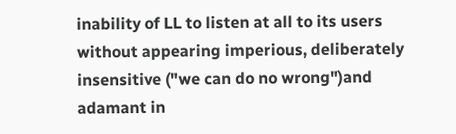inability of LL to listen at all to its users without appearing imperious, deliberately insensitive ("we can do no wrong")and adamant in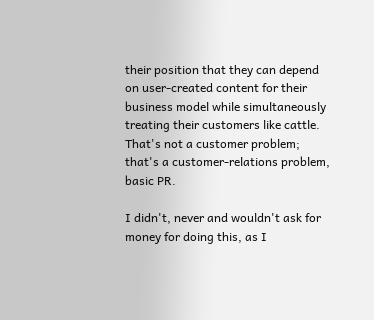their position that they can depend on user-created content for their business model while simultaneously treating their customers like cattle. That's not a customer problem; that's a customer-relations problem, basic PR.

I didn't, never and wouldn't ask for money for doing this, as I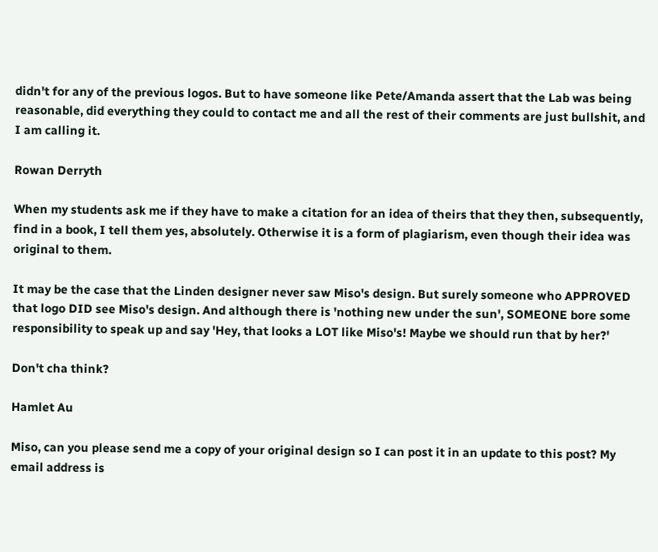didn't for any of the previous logos. But to have someone like Pete/Amanda assert that the Lab was being reasonable, did everything they could to contact me and all the rest of their comments are just bullshit, and I am calling it.

Rowan Derryth

When my students ask me if they have to make a citation for an idea of theirs that they then, subsequently, find in a book, I tell them yes, absolutely. Otherwise it is a form of plagiarism, even though their idea was original to them.

It may be the case that the Linden designer never saw Miso's design. But surely someone who APPROVED that logo DID see Miso's design. And although there is 'nothing new under the sun', SOMEONE bore some responsibility to speak up and say 'Hey, that looks a LOT like Miso's! Maybe we should run that by her?'

Don't cha think?

Hamlet Au

Miso, can you please send me a copy of your original design so I can post it in an update to this post? My email address is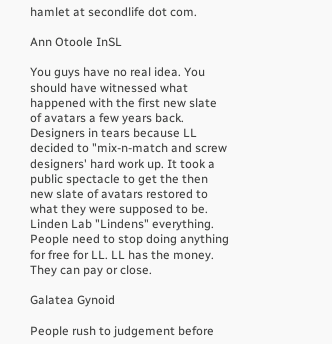hamlet at secondlife dot com.

Ann Otoole InSL

You guys have no real idea. You should have witnessed what happened with the first new slate of avatars a few years back. Designers in tears because LL decided to "mix-n-match and screw designers' hard work up. It took a public spectacle to get the then new slate of avatars restored to what they were supposed to be. Linden Lab "Lindens" everything. People need to stop doing anything for free for LL. LL has the money. They can pay or close.

Galatea Gynoid

People rush to judgement before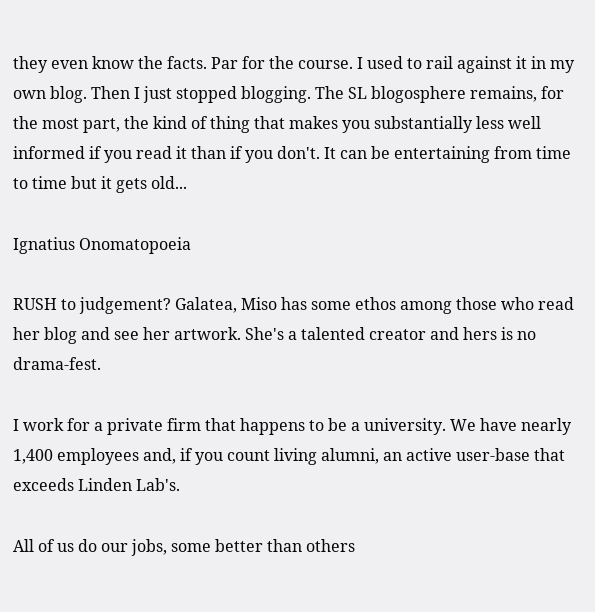they even know the facts. Par for the course. I used to rail against it in my own blog. Then I just stopped blogging. The SL blogosphere remains, for the most part, the kind of thing that makes you substantially less well informed if you read it than if you don't. It can be entertaining from time to time but it gets old...

Ignatius Onomatopoeia

RUSH to judgement? Galatea, Miso has some ethos among those who read her blog and see her artwork. She's a talented creator and hers is no drama-fest.

I work for a private firm that happens to be a university. We have nearly 1,400 employees and, if you count living alumni, an active user-base that exceeds Linden Lab's.

All of us do our jobs, some better than others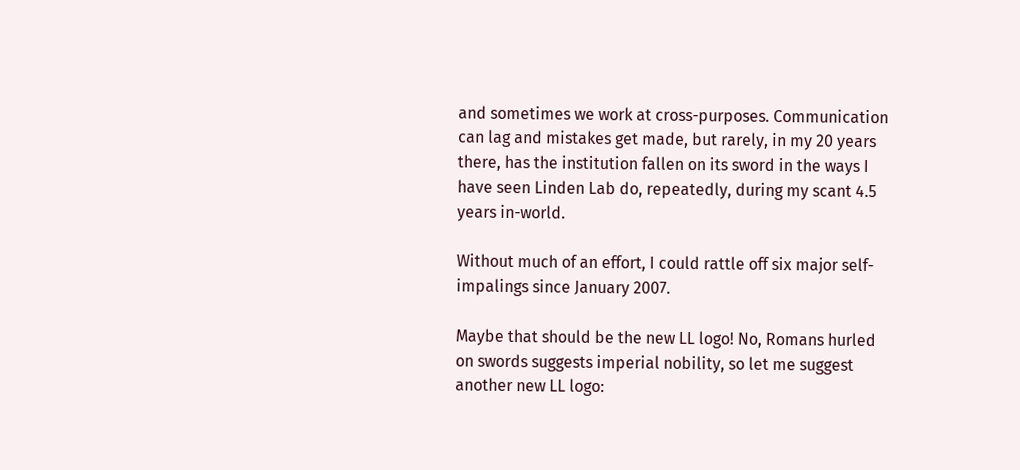and sometimes we work at cross-purposes. Communication can lag and mistakes get made, but rarely, in my 20 years there, has the institution fallen on its sword in the ways I have seen Linden Lab do, repeatedly, during my scant 4.5 years in-world.

Without much of an effort, I could rattle off six major self-impalings since January 2007.

Maybe that should be the new LL logo! No, Romans hurled on swords suggests imperial nobility, so let me suggest another new LL logo: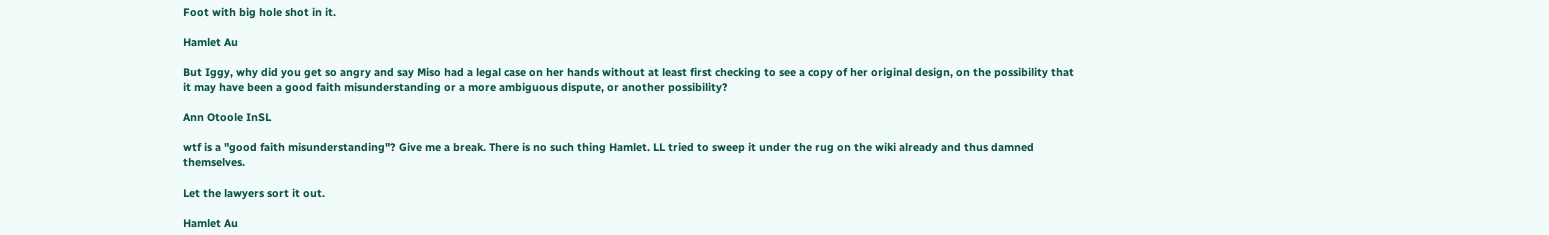Foot with big hole shot in it.

Hamlet Au

But Iggy, why did you get so angry and say Miso had a legal case on her hands without at least first checking to see a copy of her original design, on the possibility that it may have been a good faith misunderstanding or a more ambiguous dispute, or another possibility?

Ann Otoole InSL

wtf is a "good faith misunderstanding"? Give me a break. There is no such thing Hamlet. LL tried to sweep it under the rug on the wiki already and thus damned themselves.

Let the lawyers sort it out.

Hamlet Au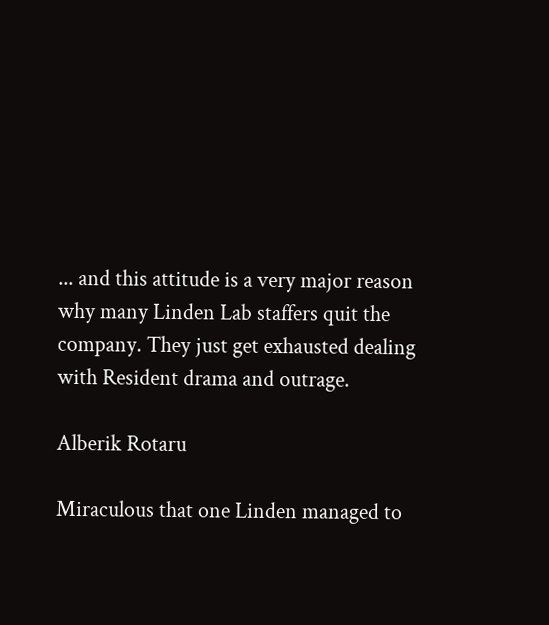... and this attitude is a very major reason why many Linden Lab staffers quit the company. They just get exhausted dealing with Resident drama and outrage.

Alberik Rotaru

Miraculous that one Linden managed to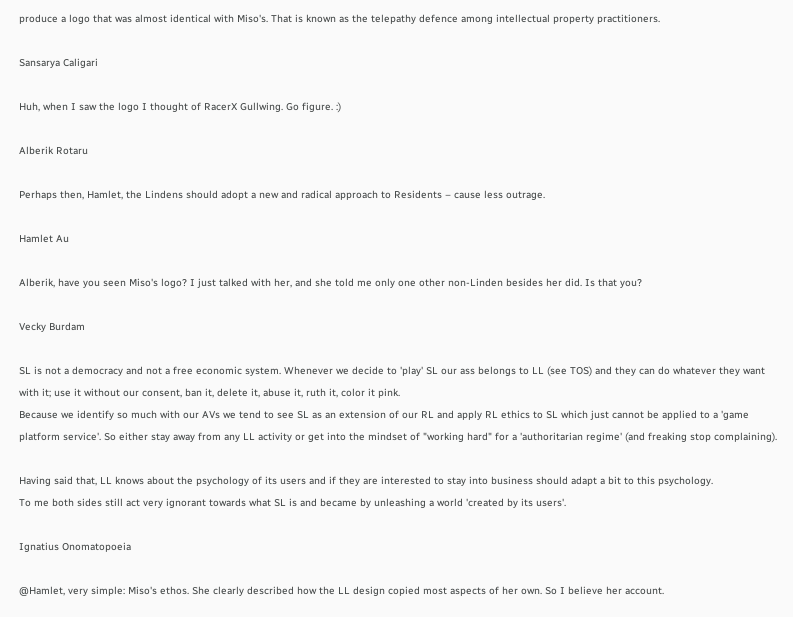produce a logo that was almost identical with Miso's. That is known as the telepathy defence among intellectual property practitioners.

Sansarya Caligari

Huh, when I saw the logo I thought of RacerX Gullwing. Go figure. :)

Alberik Rotaru

Perhaps then, Hamlet, the Lindens should adopt a new and radical approach to Residents – cause less outrage.

Hamlet Au

Alberik, have you seen Miso's logo? I just talked with her, and she told me only one other non-Linden besides her did. Is that you?

Vecky Burdam

SL is not a democracy and not a free economic system. Whenever we decide to 'play' SL our ass belongs to LL (see TOS) and they can do whatever they want with it; use it without our consent, ban it, delete it, abuse it, ruth it, color it pink.
Because we identify so much with our AVs we tend to see SL as an extension of our RL and apply RL ethics to SL which just cannot be applied to a 'game platform service'. So either stay away from any LL activity or get into the mindset of "working hard" for a 'authoritarian regime' (and freaking stop complaining).

Having said that, LL knows about the psychology of its users and if they are interested to stay into business should adapt a bit to this psychology.
To me both sides still act very ignorant towards what SL is and became by unleashing a world 'created by its users'.

Ignatius Onomatopoeia

@Hamlet, very simple: Miso's ethos. She clearly described how the LL design copied most aspects of her own. So I believe her account.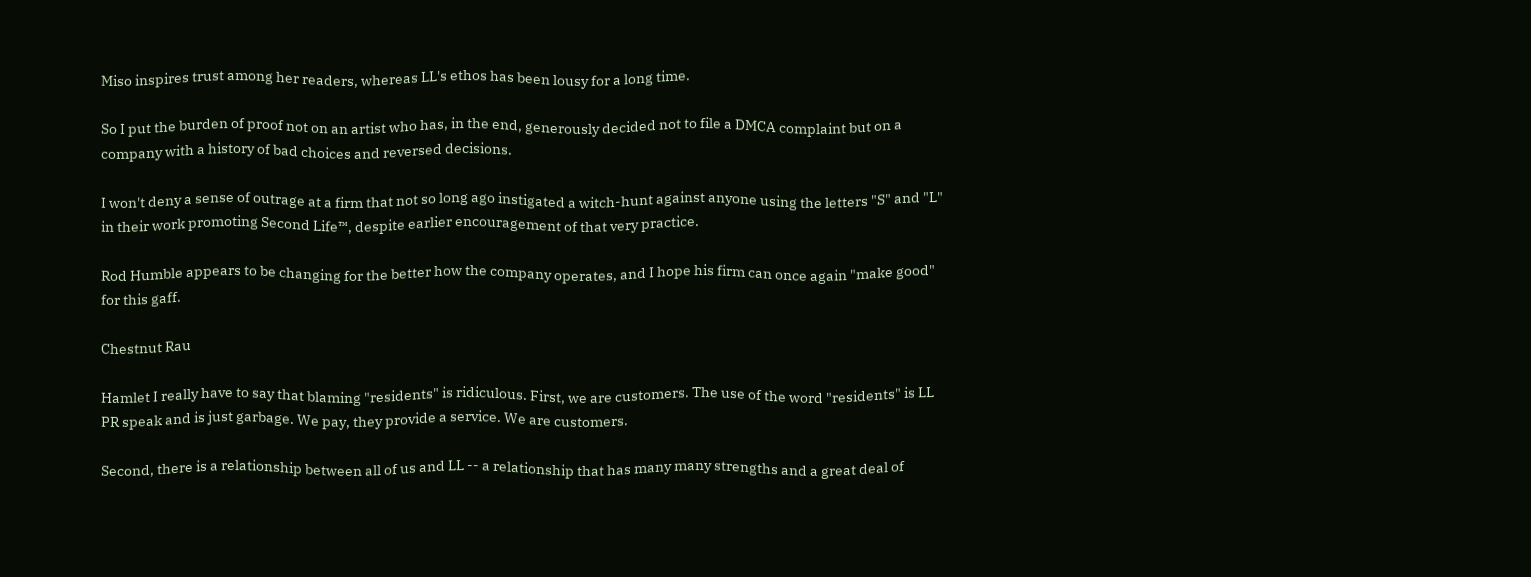Miso inspires trust among her readers, whereas LL's ethos has been lousy for a long time.

So I put the burden of proof not on an artist who has, in the end, generously decided not to file a DMCA complaint but on a company with a history of bad choices and reversed decisions.

I won't deny a sense of outrage at a firm that not so long ago instigated a witch-hunt against anyone using the letters "S" and "L" in their work promoting Second Life™, despite earlier encouragement of that very practice.

Rod Humble appears to be changing for the better how the company operates, and I hope his firm can once again "make good" for this gaff.

Chestnut Rau

Hamlet I really have to say that blaming "residents" is ridiculous. First, we are customers. The use of the word "residents" is LL PR speak and is just garbage. We pay, they provide a service. We are customers.

Second, there is a relationship between all of us and LL -- a relationship that has many many strengths and a great deal of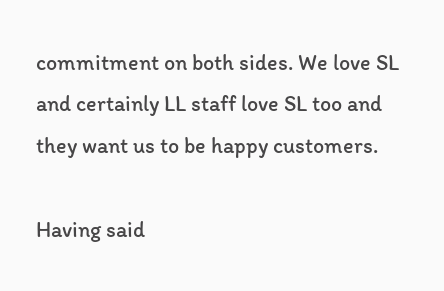commitment on both sides. We love SL and certainly LL staff love SL too and they want us to be happy customers.

Having said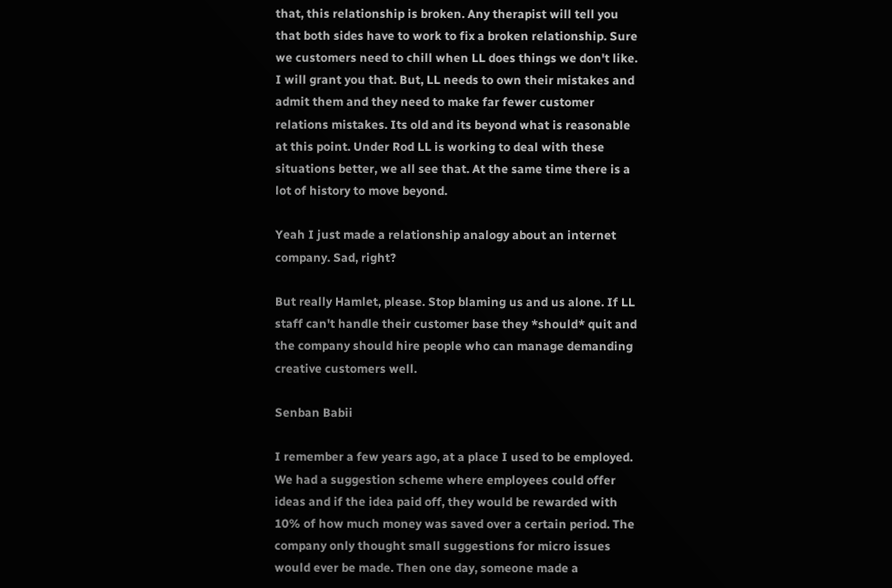that, this relationship is broken. Any therapist will tell you that both sides have to work to fix a broken relationship. Sure we customers need to chill when LL does things we don't like. I will grant you that. But, LL needs to own their mistakes and admit them and they need to make far fewer customer relations mistakes. Its old and its beyond what is reasonable at this point. Under Rod LL is working to deal with these situations better, we all see that. At the same time there is a lot of history to move beyond.

Yeah I just made a relationship analogy about an internet company. Sad, right?

But really Hamlet, please. Stop blaming us and us alone. If LL staff can't handle their customer base they *should* quit and the company should hire people who can manage demanding creative customers well.

Senban Babii

I remember a few years ago, at a place I used to be employed. We had a suggestion scheme where employees could offer ideas and if the idea paid off, they would be rewarded with 10% of how much money was saved over a certain period. The company only thought small suggestions for micro issues would ever be made. Then one day, someone made a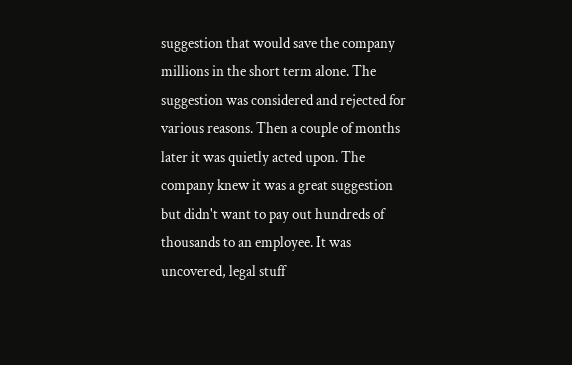suggestion that would save the company millions in the short term alone. The suggestion was considered and rejected for various reasons. Then a couple of months later it was quietly acted upon. The company knew it was a great suggestion but didn't want to pay out hundreds of thousands to an employee. It was uncovered, legal stuff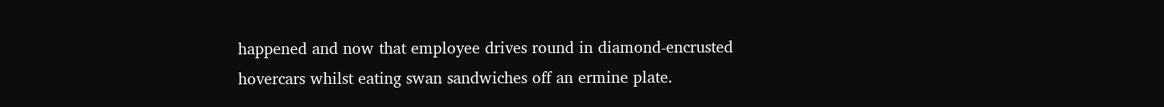happened and now that employee drives round in diamond-encrusted hovercars whilst eating swan sandwiches off an ermine plate.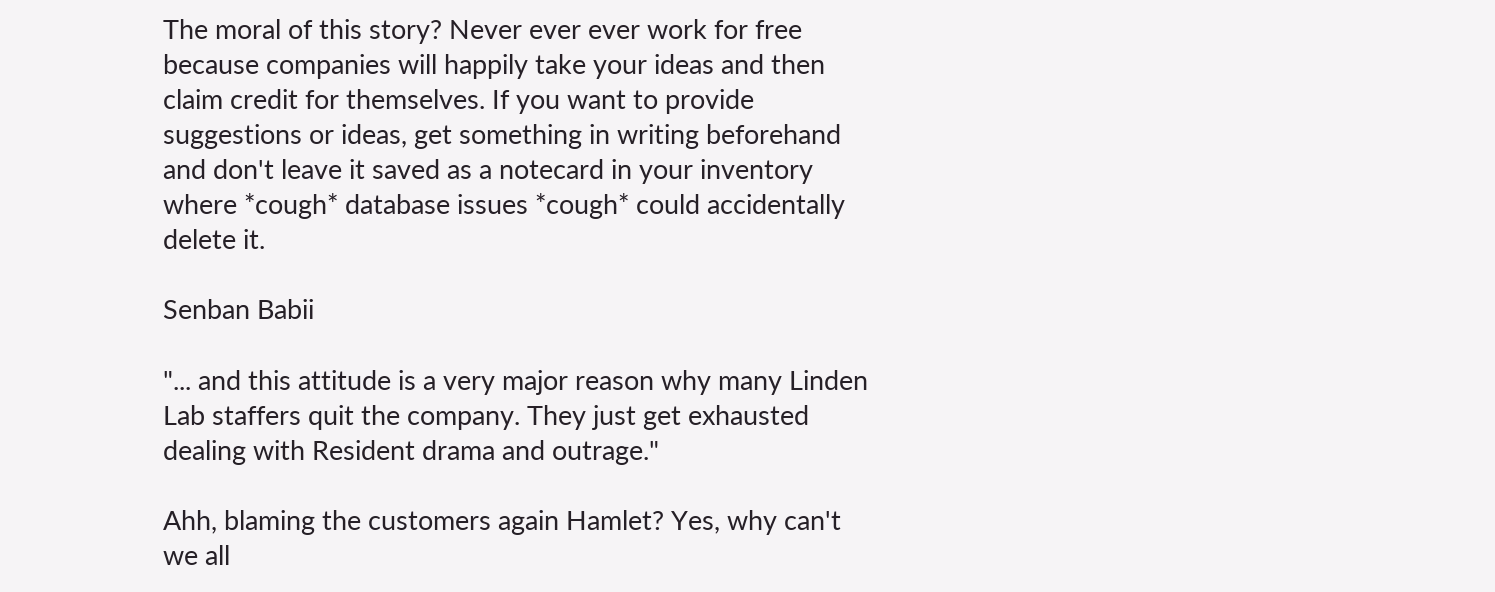The moral of this story? Never ever ever work for free because companies will happily take your ideas and then claim credit for themselves. If you want to provide suggestions or ideas, get something in writing beforehand and don't leave it saved as a notecard in your inventory where *cough* database issues *cough* could accidentally delete it.

Senban Babii

"... and this attitude is a very major reason why many Linden Lab staffers quit the company. They just get exhausted dealing with Resident drama and outrage."

Ahh, blaming the customers again Hamlet? Yes, why can't we all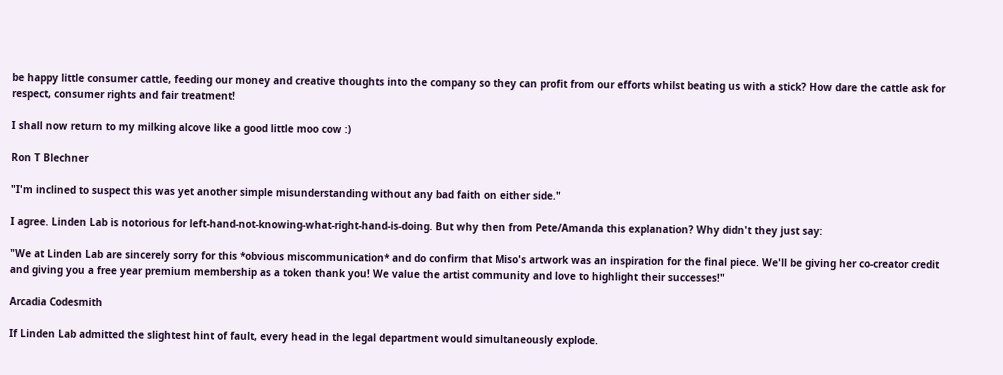be happy little consumer cattle, feeding our money and creative thoughts into the company so they can profit from our efforts whilst beating us with a stick? How dare the cattle ask for respect, consumer rights and fair treatment!

I shall now return to my milking alcove like a good little moo cow :)

Ron T Blechner

"I'm inclined to suspect this was yet another simple misunderstanding without any bad faith on either side."

I agree. Linden Lab is notorious for left-hand-not-knowing-what-right-hand-is-doing. But why then from Pete/Amanda this explanation? Why didn't they just say:

"We at Linden Lab are sincerely sorry for this *obvious miscommunication* and do confirm that Miso's artwork was an inspiration for the final piece. We'll be giving her co-creator credit and giving you a free year premium membership as a token thank you! We value the artist community and love to highlight their successes!"

Arcadia Codesmith

If Linden Lab admitted the slightest hint of fault, every head in the legal department would simultaneously explode.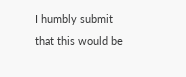I humbly submit that this would be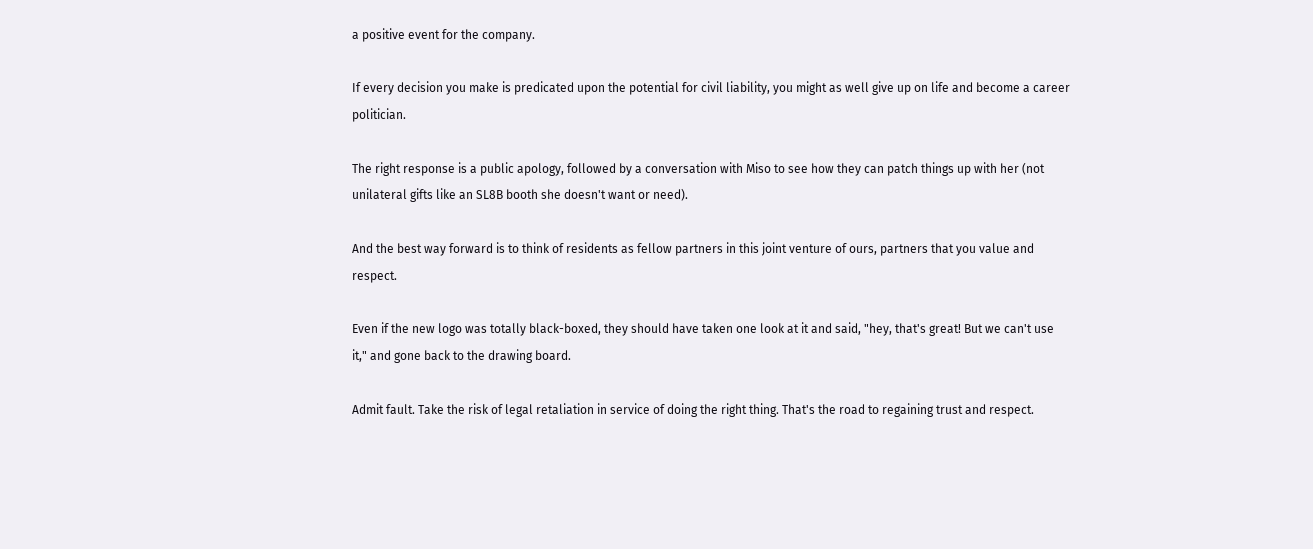a positive event for the company.

If every decision you make is predicated upon the potential for civil liability, you might as well give up on life and become a career politician.

The right response is a public apology, followed by a conversation with Miso to see how they can patch things up with her (not unilateral gifts like an SL8B booth she doesn't want or need).

And the best way forward is to think of residents as fellow partners in this joint venture of ours, partners that you value and respect.

Even if the new logo was totally black-boxed, they should have taken one look at it and said, "hey, that's great! But we can't use it," and gone back to the drawing board.

Admit fault. Take the risk of legal retaliation in service of doing the right thing. That's the road to regaining trust and respect.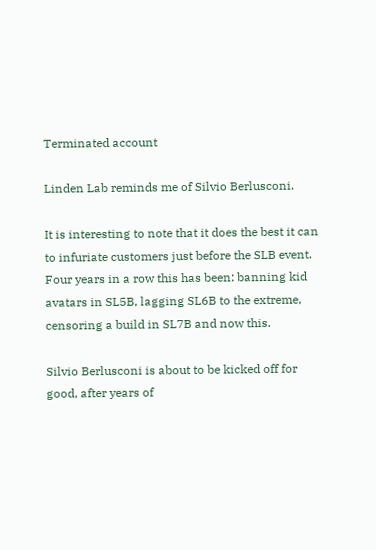Terminated account

Linden Lab reminds me of Silvio Berlusconi.

It is interesting to note that it does the best it can to infuriate customers just before the SLB event. Four years in a row this has been: banning kid avatars in SL5B, lagging SL6B to the extreme, censoring a build in SL7B and now this.

Silvio Berlusconi is about to be kicked off for good, after years of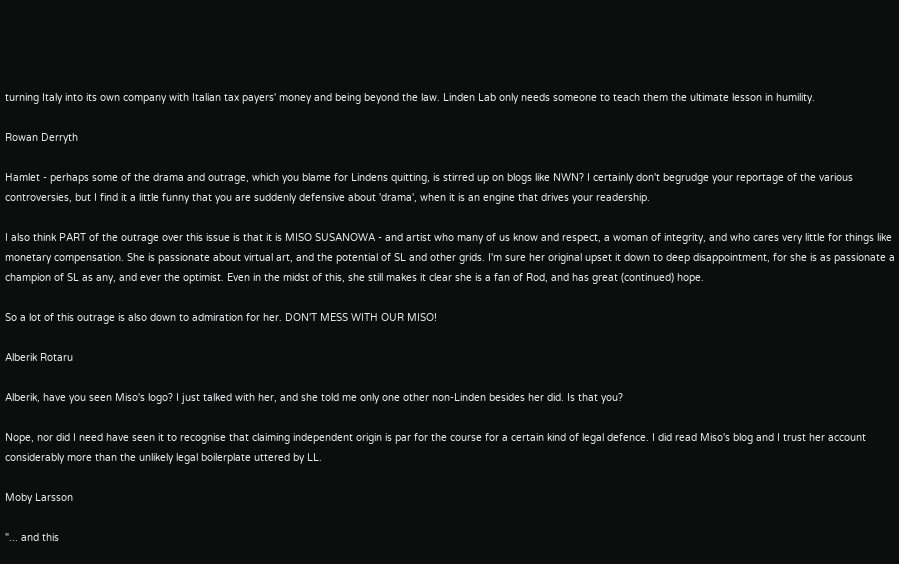turning Italy into its own company with Italian tax payers' money and being beyond the law. Linden Lab only needs someone to teach them the ultimate lesson in humility.

Rowan Derryth

Hamlet - perhaps some of the drama and outrage, which you blame for Lindens quitting, is stirred up on blogs like NWN? I certainly don't begrudge your reportage of the various controversies, but I find it a little funny that you are suddenly defensive about 'drama', when it is an engine that drives your readership.

I also think PART of the outrage over this issue is that it is MISO SUSANOWA - and artist who many of us know and respect, a woman of integrity, and who cares very little for things like monetary compensation. She is passionate about virtual art, and the potential of SL and other grids. I'm sure her original upset it down to deep disappointment, for she is as passionate a champion of SL as any, and ever the optimist. Even in the midst of this, she still makes it clear she is a fan of Rod, and has great (continued) hope.

So a lot of this outrage is also down to admiration for her. DON'T MESS WITH OUR MISO!

Alberik Rotaru

Alberik, have you seen Miso's logo? I just talked with her, and she told me only one other non-Linden besides her did. Is that you?

Nope, nor did I need have seen it to recognise that claiming independent origin is par for the course for a certain kind of legal defence. I did read Miso's blog and I trust her account considerably more than the unlikely legal boilerplate uttered by LL.

Moby Larsson

"... and this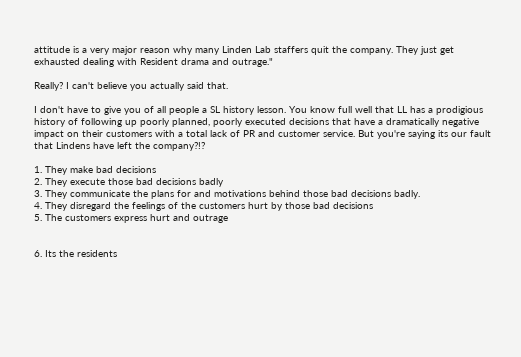attitude is a very major reason why many Linden Lab staffers quit the company. They just get exhausted dealing with Resident drama and outrage."

Really? I can't believe you actually said that.

I don't have to give you of all people a SL history lesson. You know full well that LL has a prodigious history of following up poorly planned, poorly executed decisions that have a dramatically negative impact on their customers with a total lack of PR and customer service. But you're saying its our fault that Lindens have left the company?!?

1. They make bad decisions
2. They execute those bad decisions badly
3. They communicate the plans for and motivations behind those bad decisions badly.
4. They disregard the feelings of the customers hurt by those bad decisions
5. The customers express hurt and outrage


6. Its the residents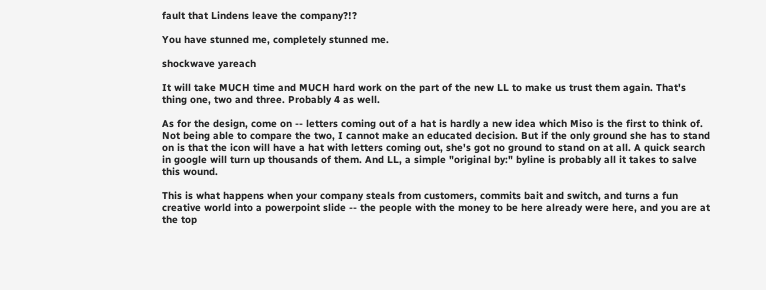fault that Lindens leave the company?!?

You have stunned me, completely stunned me.

shockwave yareach

It will take MUCH time and MUCH hard work on the part of the new LL to make us trust them again. That's thing one, two and three. Probably 4 as well.

As for the design, come on -- letters coming out of a hat is hardly a new idea which Miso is the first to think of. Not being able to compare the two, I cannot make an educated decision. But if the only ground she has to stand on is that the icon will have a hat with letters coming out, she's got no ground to stand on at all. A quick search in google will turn up thousands of them. And LL, a simple "original by:" byline is probably all it takes to salve this wound.

This is what happens when your company steals from customers, commits bait and switch, and turns a fun creative world into a powerpoint slide -- the people with the money to be here already were here, and you are at the top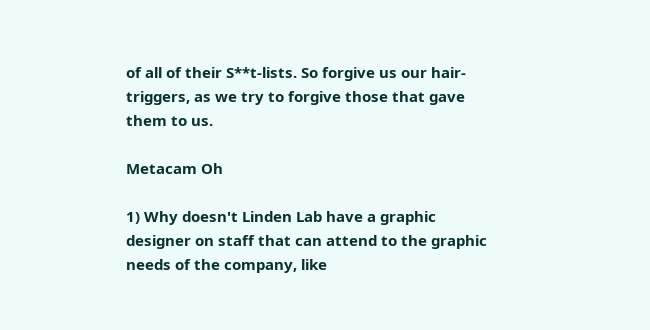of all of their S**t-lists. So forgive us our hair-triggers, as we try to forgive those that gave them to us.

Metacam Oh

1) Why doesn't Linden Lab have a graphic designer on staff that can attend to the graphic needs of the company, like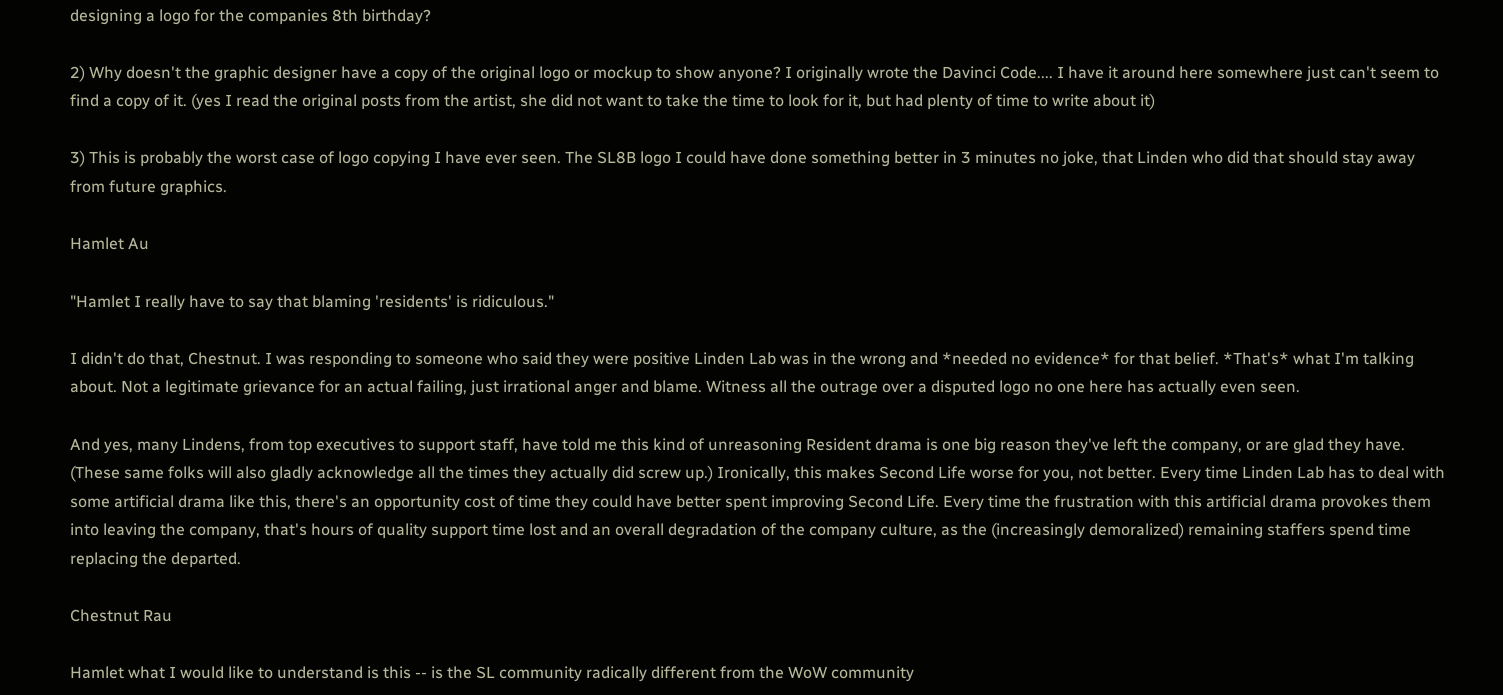designing a logo for the companies 8th birthday?

2) Why doesn't the graphic designer have a copy of the original logo or mockup to show anyone? I originally wrote the Davinci Code.... I have it around here somewhere just can't seem to find a copy of it. (yes I read the original posts from the artist, she did not want to take the time to look for it, but had plenty of time to write about it)

3) This is probably the worst case of logo copying I have ever seen. The SL8B logo I could have done something better in 3 minutes no joke, that Linden who did that should stay away from future graphics.

Hamlet Au

"Hamlet I really have to say that blaming 'residents' is ridiculous."

I didn't do that, Chestnut. I was responding to someone who said they were positive Linden Lab was in the wrong and *needed no evidence* for that belief. *That's* what I'm talking about. Not a legitimate grievance for an actual failing, just irrational anger and blame. Witness all the outrage over a disputed logo no one here has actually even seen.

And yes, many Lindens, from top executives to support staff, have told me this kind of unreasoning Resident drama is one big reason they've left the company, or are glad they have. (These same folks will also gladly acknowledge all the times they actually did screw up.) Ironically, this makes Second Life worse for you, not better. Every time Linden Lab has to deal with some artificial drama like this, there's an opportunity cost of time they could have better spent improving Second Life. Every time the frustration with this artificial drama provokes them into leaving the company, that's hours of quality support time lost and an overall degradation of the company culture, as the (increasingly demoralized) remaining staffers spend time replacing the departed.

Chestnut Rau

Hamlet what I would like to understand is this -- is the SL community radically different from the WoW community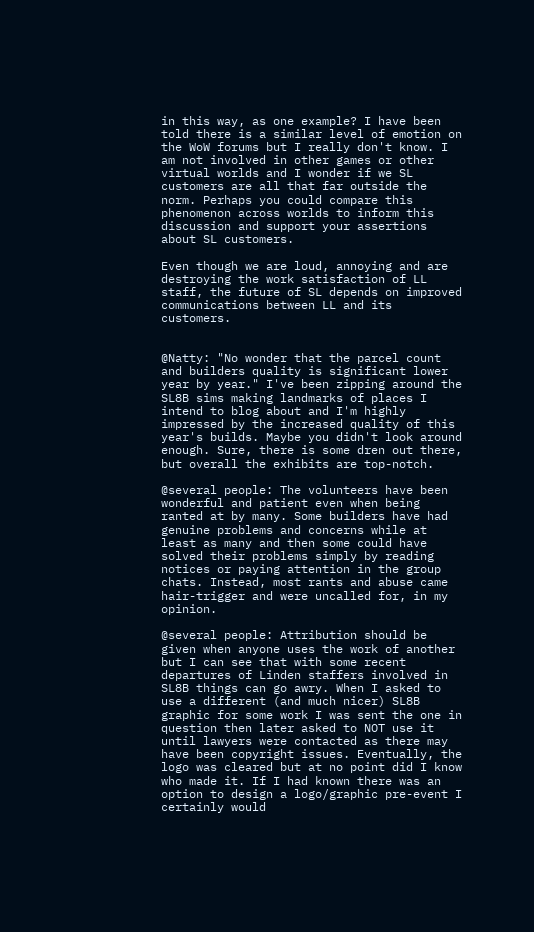in this way, as one example? I have been told there is a similar level of emotion on the WoW forums but I really don't know. I am not involved in other games or other virtual worlds and I wonder if we SL customers are all that far outside the norm. Perhaps you could compare this phenomenon across worlds to inform this discussion and support your assertions about SL customers.

Even though we are loud, annoying and are destroying the work satisfaction of LL staff, the future of SL depends on improved communications between LL and its customers.


@Natty: "No wonder that the parcel count and builders quality is significant lower year by year." I've been zipping around the SL8B sims making landmarks of places I intend to blog about and I'm highly impressed by the increased quality of this year's builds. Maybe you didn't look around enough. Sure, there is some dren out there, but overall the exhibits are top-notch.

@several people: The volunteers have been wonderful and patient even when being ranted at by many. Some builders have had genuine problems and concerns while at least as many and then some could have solved their problems simply by reading notices or paying attention in the group chats. Instead, most rants and abuse came hair-trigger and were uncalled for, in my opinion.

@several people: Attribution should be given when anyone uses the work of another but I can see that with some recent departures of Linden staffers involved in SL8B things can go awry. When I asked to use a different (and much nicer) SL8B graphic for some work I was sent the one in question then later asked to NOT use it until lawyers were contacted as there may have been copyright issues. Eventually, the logo was cleared but at no point did I know who made it. If I had known there was an option to design a logo/graphic pre-event I certainly would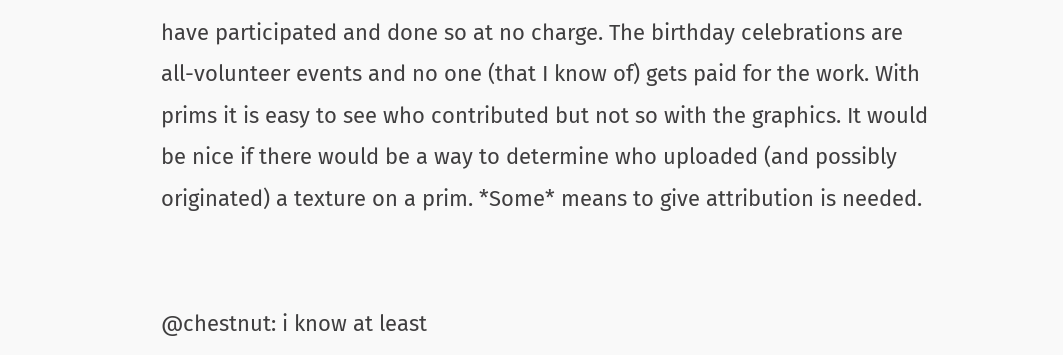have participated and done so at no charge. The birthday celebrations are all-volunteer events and no one (that I know of) gets paid for the work. With prims it is easy to see who contributed but not so with the graphics. It would be nice if there would be a way to determine who uploaded (and possibly originated) a texture on a prim. *Some* means to give attribution is needed.


@chestnut: i know at least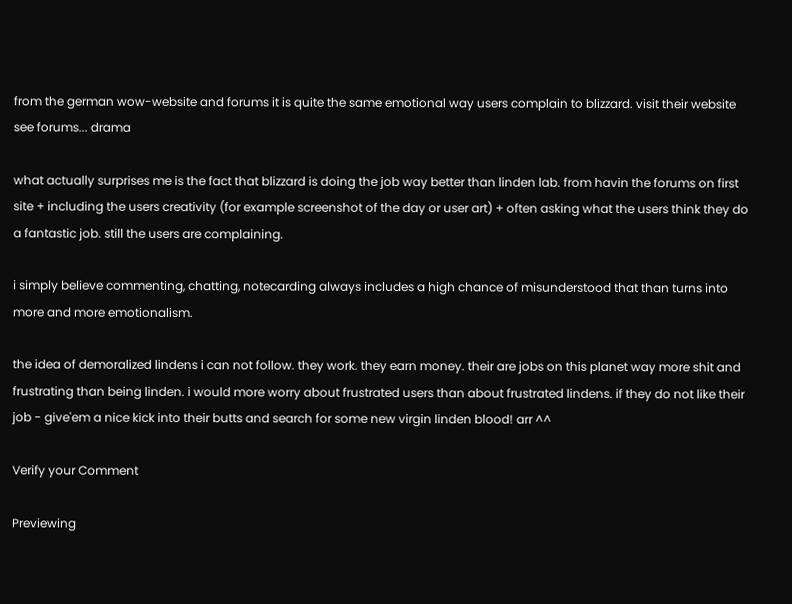from the german wow-website and forums it is quite the same emotional way users complain to blizzard. visit their website see forums... drama

what actually surprises me is the fact that blizzard is doing the job way better than linden lab. from havin the forums on first site + including the users creativity (for example screenshot of the day or user art) + often asking what the users think they do a fantastic job. still the users are complaining.

i simply believe commenting, chatting, notecarding always includes a high chance of misunderstood that than turns into more and more emotionalism.

the idea of demoralized lindens i can not follow. they work. they earn money. their are jobs on this planet way more shit and frustrating than being linden. i would more worry about frustrated users than about frustrated lindens. if they do not like their job - give'em a nice kick into their butts and search for some new virgin linden blood! arr ^^

Verify your Comment

Previewing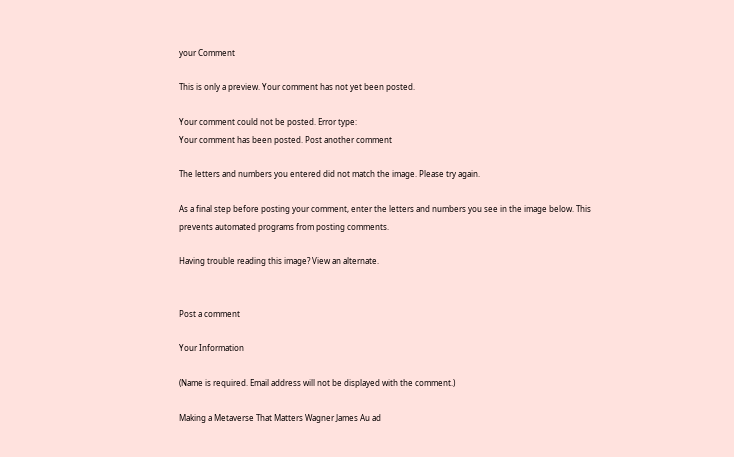your Comment

This is only a preview. Your comment has not yet been posted.

Your comment could not be posted. Error type:
Your comment has been posted. Post another comment

The letters and numbers you entered did not match the image. Please try again.

As a final step before posting your comment, enter the letters and numbers you see in the image below. This prevents automated programs from posting comments.

Having trouble reading this image? View an alternate.


Post a comment

Your Information

(Name is required. Email address will not be displayed with the comment.)

Making a Metaverse That Matters Wagner James Au ad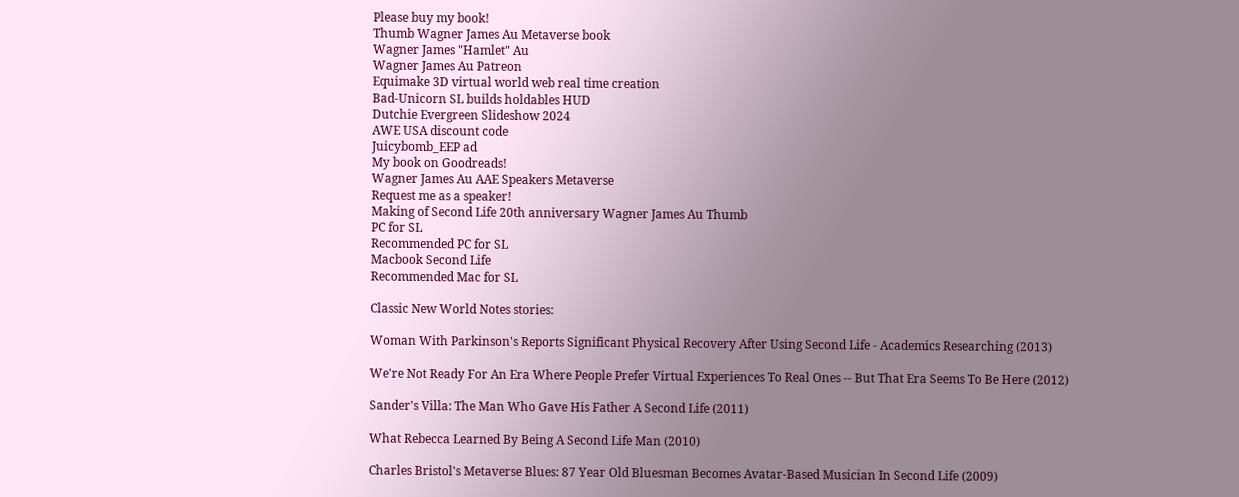Please buy my book!
Thumb Wagner James Au Metaverse book
Wagner James "Hamlet" Au
Wagner James Au Patreon
Equimake 3D virtual world web real time creation
Bad-Unicorn SL builds holdables HUD
Dutchie Evergreen Slideshow 2024
AWE USA discount code
Juicybomb_EEP ad
My book on Goodreads!
Wagner James Au AAE Speakers Metaverse
Request me as a speaker!
Making of Second Life 20th anniversary Wagner James Au Thumb
PC for SL
Recommended PC for SL
Macbook Second Life
Recommended Mac for SL

Classic New World Notes stories:

Woman With Parkinson's Reports Significant Physical Recovery After Using Second Life - Academics Researching (2013)

We're Not Ready For An Era Where People Prefer Virtual Experiences To Real Ones -- But That Era Seems To Be Here (2012)

Sander's Villa: The Man Who Gave His Father A Second Life (2011)

What Rebecca Learned By Being A Second Life Man (2010)

Charles Bristol's Metaverse Blues: 87 Year Old Bluesman Becomes Avatar-Based Musician In Second Life (2009)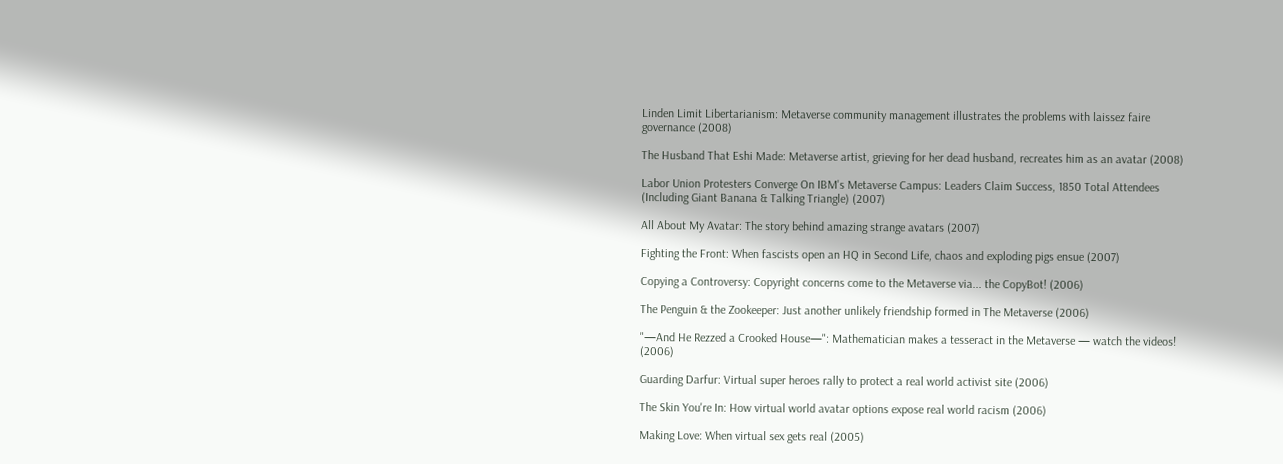Linden Limit Libertarianism: Metaverse community management illustrates the problems with laissez faire governance (2008)

The Husband That Eshi Made: Metaverse artist, grieving for her dead husband, recreates him as an avatar (2008)

Labor Union Protesters Converge On IBM's Metaverse Campus: Leaders Claim Success, 1850 Total Attendees (Including Giant Banana & Talking Triangle) (2007)

All About My Avatar: The story behind amazing strange avatars (2007)

Fighting the Front: When fascists open an HQ in Second Life, chaos and exploding pigs ensue (2007)

Copying a Controversy: Copyright concerns come to the Metaverse via... the CopyBot! (2006)

The Penguin & the Zookeeper: Just another unlikely friendship formed in The Metaverse (2006)

"—And He Rezzed a Crooked House—": Mathematician makes a tesseract in the Metaverse — watch the videos! (2006)

Guarding Darfur: Virtual super heroes rally to protect a real world activist site (2006)

The Skin You're In: How virtual world avatar options expose real world racism (2006)

Making Love: When virtual sex gets real (2005)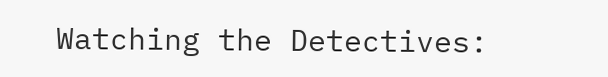Watching the Detectives: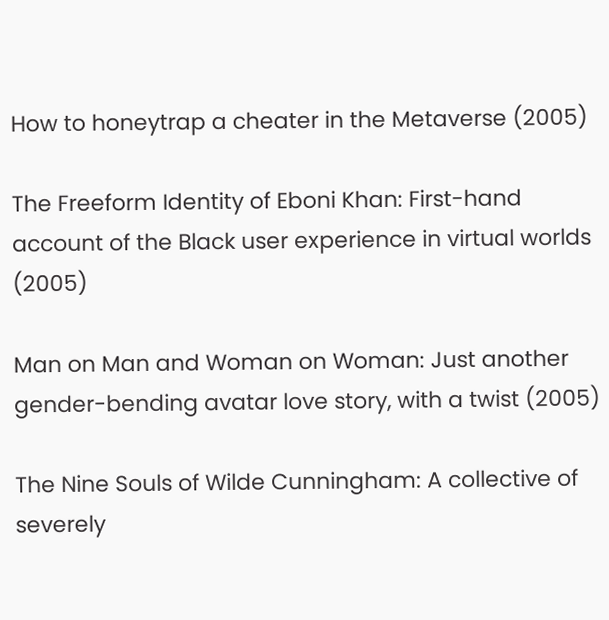How to honeytrap a cheater in the Metaverse (2005)

The Freeform Identity of Eboni Khan: First-hand account of the Black user experience in virtual worlds (2005)

Man on Man and Woman on Woman: Just another gender-bending avatar love story, with a twist (2005)

The Nine Souls of Wilde Cunningham: A collective of severely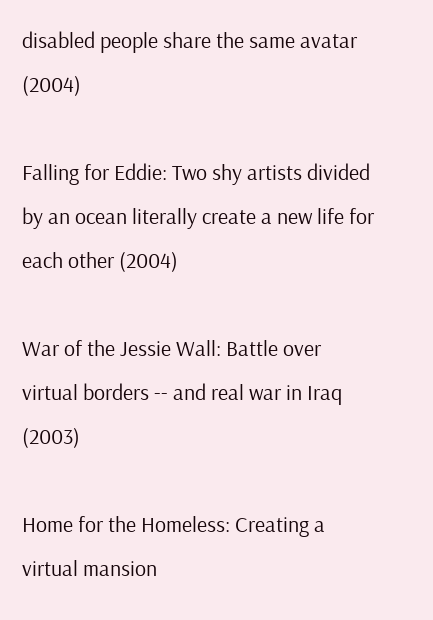disabled people share the same avatar (2004)

Falling for Eddie: Two shy artists divided by an ocean literally create a new life for each other (2004)

War of the Jessie Wall: Battle over virtual borders -- and real war in Iraq (2003)

Home for the Homeless: Creating a virtual mansion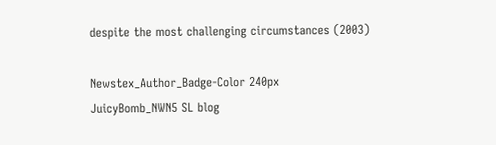despite the most challenging circumstances (2003)

Newstex_Author_Badge-Color 240px
JuicyBomb_NWN5 SL blog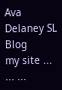Ava Delaney SL Blog
my site ... ... ...